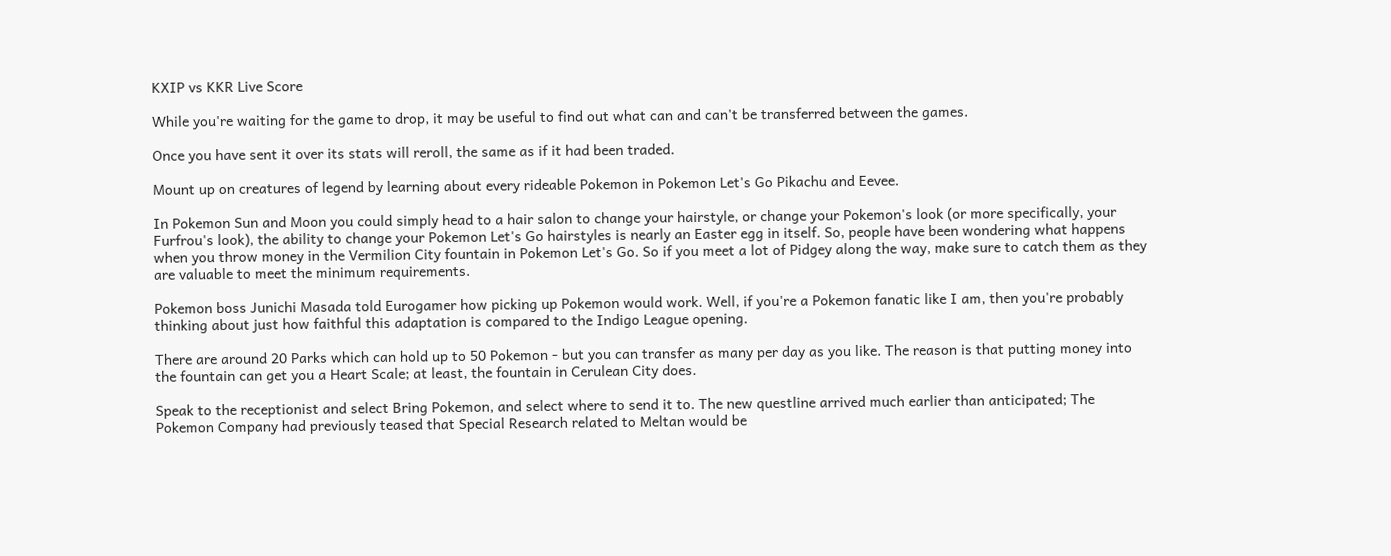KXIP vs KKR Live Score

While you're waiting for the game to drop, it may be useful to find out what can and can't be transferred between the games.

Once you have sent it over its stats will reroll, the same as if it had been traded.

Mount up on creatures of legend by learning about every rideable Pokemon in Pokemon Let's Go Pikachu and Eevee.

In Pokemon Sun and Moon you could simply head to a hair salon to change your hairstyle, or change your Pokemon's look (or more specifically, your Furfrou's look), the ability to change your Pokemon Let's Go hairstyles is nearly an Easter egg in itself. So, people have been wondering what happens when you throw money in the Vermilion City fountain in Pokemon Let's Go. So if you meet a lot of Pidgey along the way, make sure to catch them as they are valuable to meet the minimum requirements.

Pokemon boss Junichi Masada told Eurogamer how picking up Pokemon would work. Well, if you're a Pokemon fanatic like I am, then you're probably thinking about just how faithful this adaptation is compared to the Indigo League opening.

There are around 20 Parks which can hold up to 50 Pokemon - but you can transfer as many per day as you like. The reason is that putting money into the fountain can get you a Heart Scale; at least, the fountain in Cerulean City does.

Speak to the receptionist and select Bring Pokemon, and select where to send it to. The new questline arrived much earlier than anticipated; The Pokemon Company had previously teased that Special Research related to Meltan would be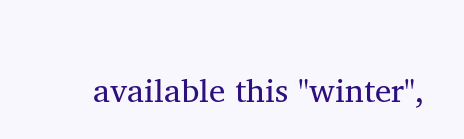available this "winter",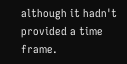although it hadn't provided a time frame.